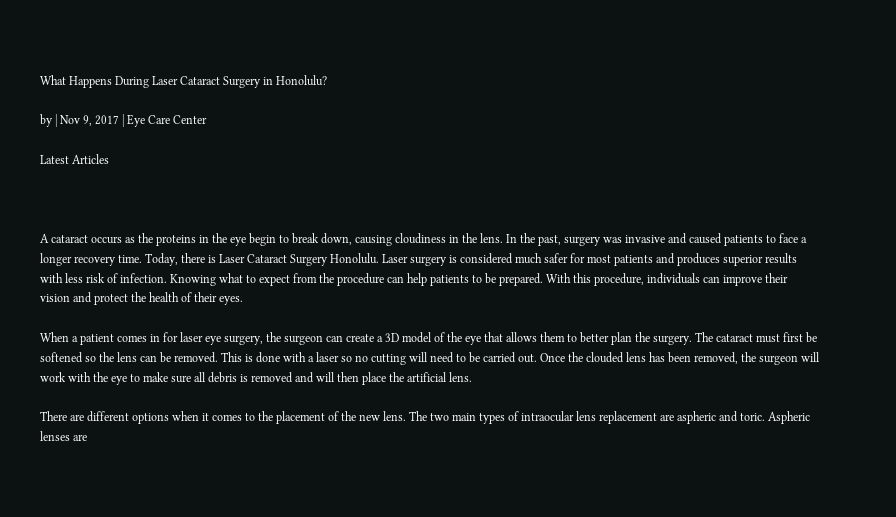What Happens During Laser Cataract Surgery in Honolulu?

by | Nov 9, 2017 | Eye Care Center

Latest Articles



A cataract occurs as the proteins in the eye begin to break down, causing cloudiness in the lens. In the past, surgery was invasive and caused patients to face a longer recovery time. Today, there is Laser Cataract Surgery Honolulu. Laser surgery is considered much safer for most patients and produces superior results with less risk of infection. Knowing what to expect from the procedure can help patients to be prepared. With this procedure, individuals can improve their vision and protect the health of their eyes.

When a patient comes in for laser eye surgery, the surgeon can create a 3D model of the eye that allows them to better plan the surgery. The cataract must first be softened so the lens can be removed. This is done with a laser so no cutting will need to be carried out. Once the clouded lens has been removed, the surgeon will work with the eye to make sure all debris is removed and will then place the artificial lens.

There are different options when it comes to the placement of the new lens. The two main types of intraocular lens replacement are aspheric and toric. Aspheric lenses are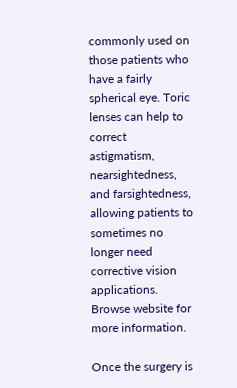commonly used on those patients who have a fairly spherical eye. Toric lenses can help to correct astigmatism, nearsightedness, and farsightedness, allowing patients to sometimes no longer need corrective vision applications. Browse website for more information.

Once the surgery is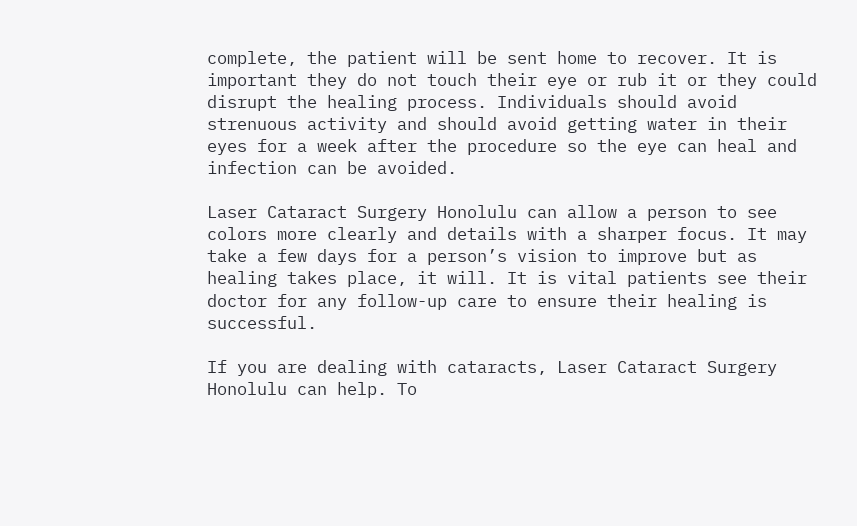complete, the patient will be sent home to recover. It is important they do not touch their eye or rub it or they could disrupt the healing process. Individuals should avoid strenuous activity and should avoid getting water in their eyes for a week after the procedure so the eye can heal and infection can be avoided.

Laser Cataract Surgery Honolulu can allow a person to see colors more clearly and details with a sharper focus. It may take a few days for a person’s vision to improve but as healing takes place, it will. It is vital patients see their doctor for any follow-up care to ensure their healing is successful.

If you are dealing with cataracts, Laser Cataract Surgery Honolulu can help. To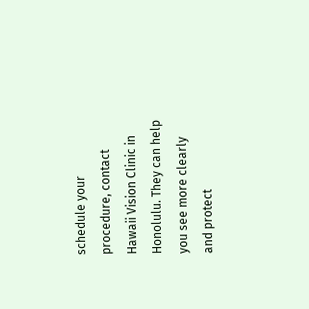schedule your procedure, contact Hawaii Vision Clinic in Honolulu. They can help you see more clearly and protect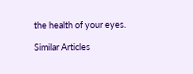the health of your eyes.

Similar Articles